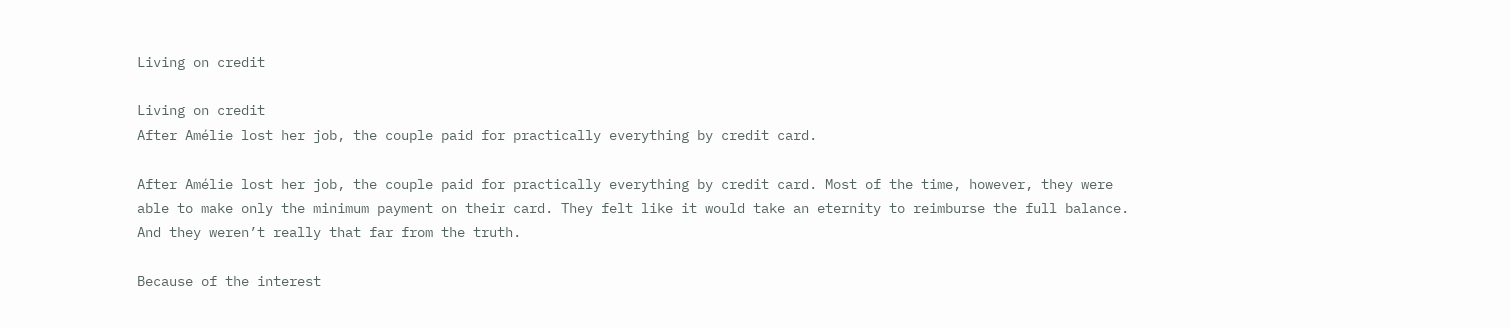Living on credit

Living on credit
After Amélie lost her job, the couple paid for practically everything by credit card.

After Amélie lost her job, the couple paid for practically everything by credit card. Most of the time, however, they were able to make only the minimum payment on their card. They felt like it would take an eternity to reimburse the full balance. And they weren’t really that far from the truth.

Because of the interest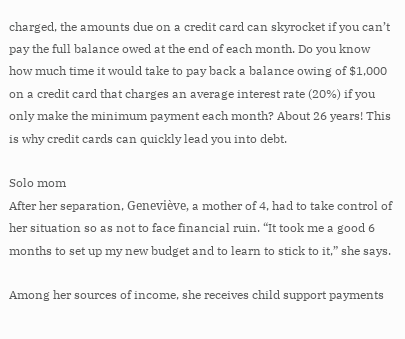charged, the amounts due on a credit card can skyrocket if you can’t pay the full balance owed at the end of each month. Do you know how much time it would take to pay back a balance owing of $1,000 on a credit card that charges an average interest rate (20%) if you only make the minimum payment each month? About 26 years! This is why credit cards can quickly lead you into debt.

Solo mom
After her separation, Geneviève, a mother of 4, had to take control of her situation so as not to face financial ruin. “It took me a good 6 months to set up my new budget and to learn to stick to it,” she says.

Among her sources of income, she receives child support payments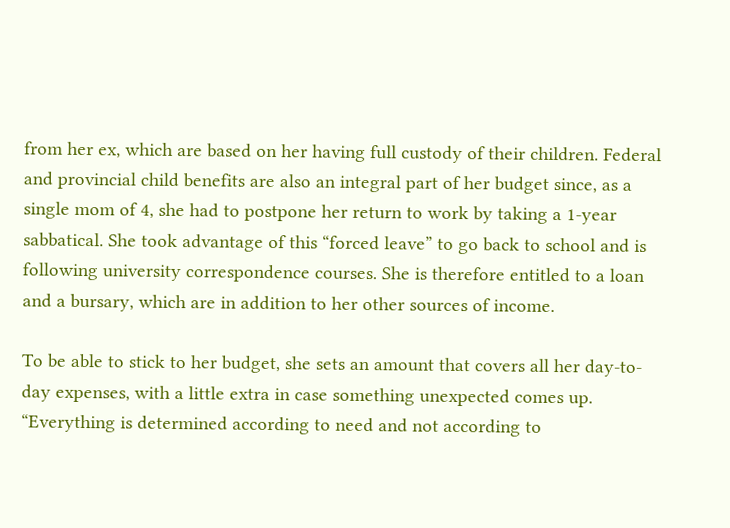from her ex, which are based on her having full custody of their children. Federal and provincial child benefits are also an integral part of her budget since, as a single mom of 4, she had to postpone her return to work by taking a 1-year sabbatical. She took advantage of this “forced leave” to go back to school and is following university correspondence courses. She is therefore entitled to a loan and a bursary, which are in addition to her other sources of income.

To be able to stick to her budget, she sets an amount that covers all her day-to-day expenses, with a little extra in case something unexpected comes up. “Everything is determined according to need and not according to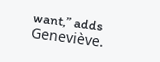want,” adds Geneviève.